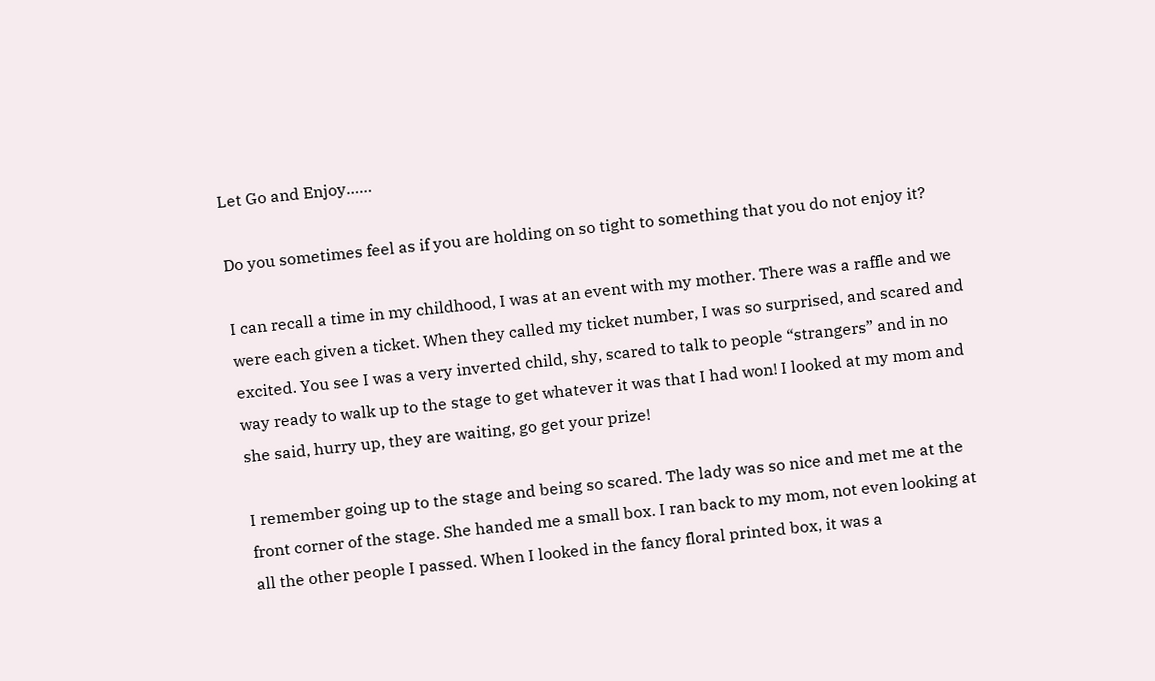Let Go and Enjoy……

Do you sometimes feel as if you are holding on so tight to something that you do not enjoy it?

I can recall a time in my childhood, I was at an event with my mother. There was a raffle and we were each given a ticket. When they called my ticket number, I was so surprised, and scared and excited. You see I was a very inverted child, shy, scared to talk to people “strangers” and in no way ready to walk up to the stage to get whatever it was that I had won! I looked at my mom and she said, hurry up, they are waiting, go get your prize!

I remember going up to the stage and being so scared. The lady was so nice and met me at the front corner of the stage. She handed me a small box. I ran back to my mom, not even looking at all the other people I passed. When I looked in the fancy floral printed box, it was a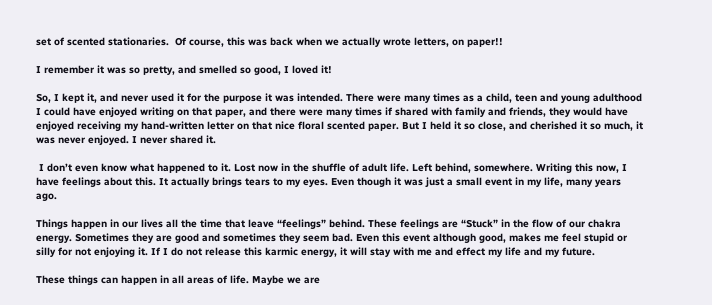set of scented stationaries.  Of course, this was back when we actually wrote letters, on paper!!

I remember it was so pretty, and smelled so good, I loved it!

So, I kept it, and never used it for the purpose it was intended. There were many times as a child, teen and young adulthood I could have enjoyed writing on that paper, and there were many times if shared with family and friends, they would have enjoyed receiving my hand-written letter on that nice floral scented paper. But I held it so close, and cherished it so much, it was never enjoyed. I never shared it.

 I don’t even know what happened to it. Lost now in the shuffle of adult life. Left behind, somewhere. Writing this now, I have feelings about this. It actually brings tears to my eyes. Even though it was just a small event in my life, many years ago.

Things happen in our lives all the time that leave “feelings” behind. These feelings are “Stuck” in the flow of our chakra energy. Sometimes they are good and sometimes they seem bad. Even this event although good, makes me feel stupid or silly for not enjoying it. If I do not release this karmic energy, it will stay with me and effect my life and my future.

These things can happen in all areas of life. Maybe we are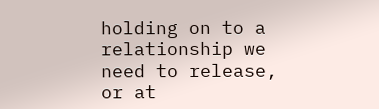holding on to a relationship we need to release, or at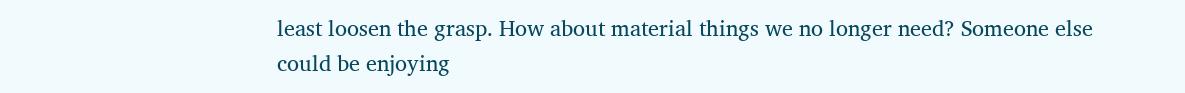least loosen the grasp. How about material things we no longer need? Someone else could be enjoying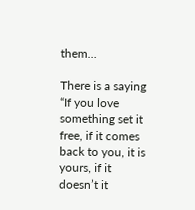them…

There is a saying “If you love something set it free, if it comes back to you, it is yours, if it doesn’t it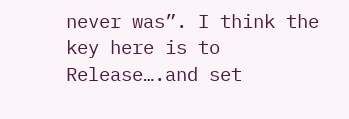never was”. I think the key here is to Release….and set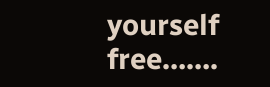yourself free…….